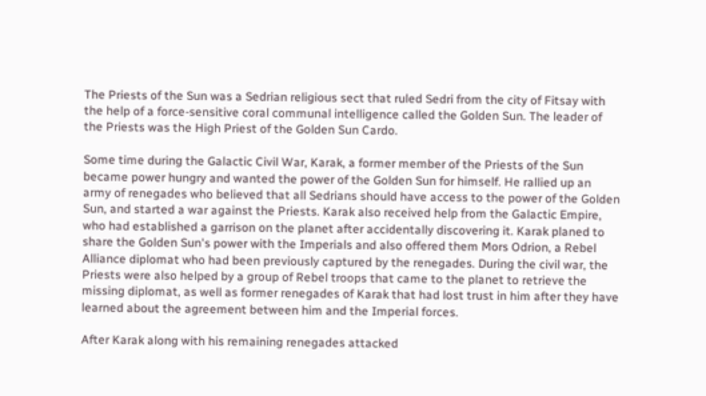The Priests of the Sun was a Sedrian religious sect that ruled Sedri from the city of Fitsay with the help of a force-sensitive coral communal intelligence called the Golden Sun. The leader of the Priests was the High Priest of the Golden Sun Cardo.

Some time during the Galactic Civil War, Karak, a former member of the Priests of the Sun became power hungry and wanted the power of the Golden Sun for himself. He rallied up an army of renegades who believed that all Sedrians should have access to the power of the Golden Sun, and started a war against the Priests. Karak also received help from the Galactic Empire, who had established a garrison on the planet after accidentally discovering it. Karak planed to share the Golden Sun's power with the Imperials and also offered them Mors Odrion, a Rebel Alliance diplomat who had been previously captured by the renegades. During the civil war, the Priests were also helped by a group of Rebel troops that came to the planet to retrieve the missing diplomat, as well as former renegades of Karak that had lost trust in him after they have learned about the agreement between him and the Imperial forces.

After Karak along with his remaining renegades attacked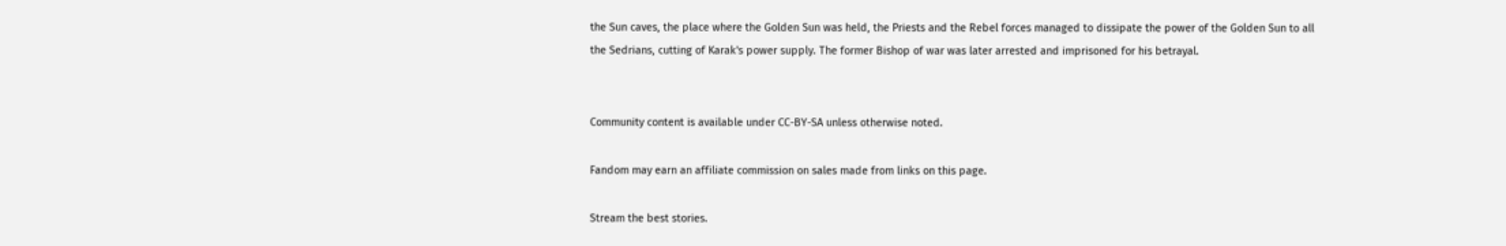the Sun caves, the place where the Golden Sun was held, the Priests and the Rebel forces managed to dissipate the power of the Golden Sun to all the Sedrians, cutting of Karak's power supply. The former Bishop of war was later arrested and imprisoned for his betrayal.


Community content is available under CC-BY-SA unless otherwise noted.

Fandom may earn an affiliate commission on sales made from links on this page.

Stream the best stories.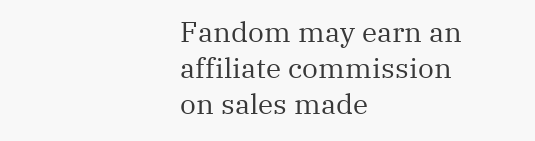Fandom may earn an affiliate commission on sales made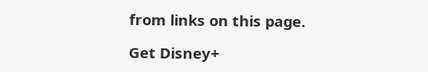from links on this page.

Get Disney+